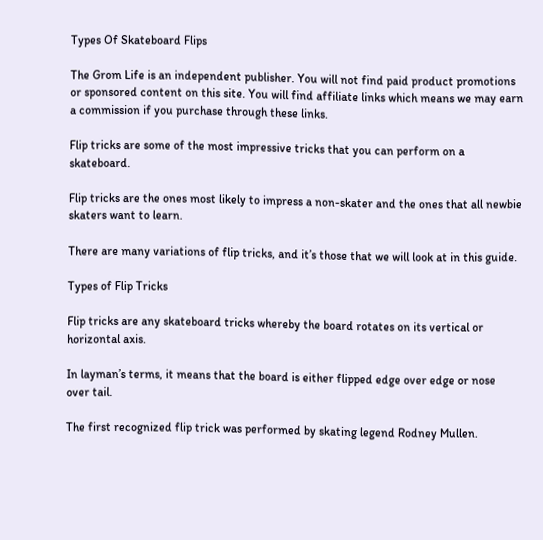Types Of Skateboard Flips

The Grom Life is an independent publisher. You will not find paid product promotions or sponsored content on this site. You will find affiliate links which means we may earn a commission if you purchase through these links.

Flip tricks are some of the most impressive tricks that you can perform on a skateboard.

Flip tricks are the ones most likely to impress a non-skater and the ones that all newbie skaters want to learn.

There are many variations of flip tricks, and it’s those that we will look at in this guide.

Types of Flip Tricks

Flip tricks are any skateboard tricks whereby the board rotates on its vertical or horizontal axis.

In layman’s terms, it means that the board is either flipped edge over edge or nose over tail.

The first recognized flip trick was performed by skating legend Rodney Mullen.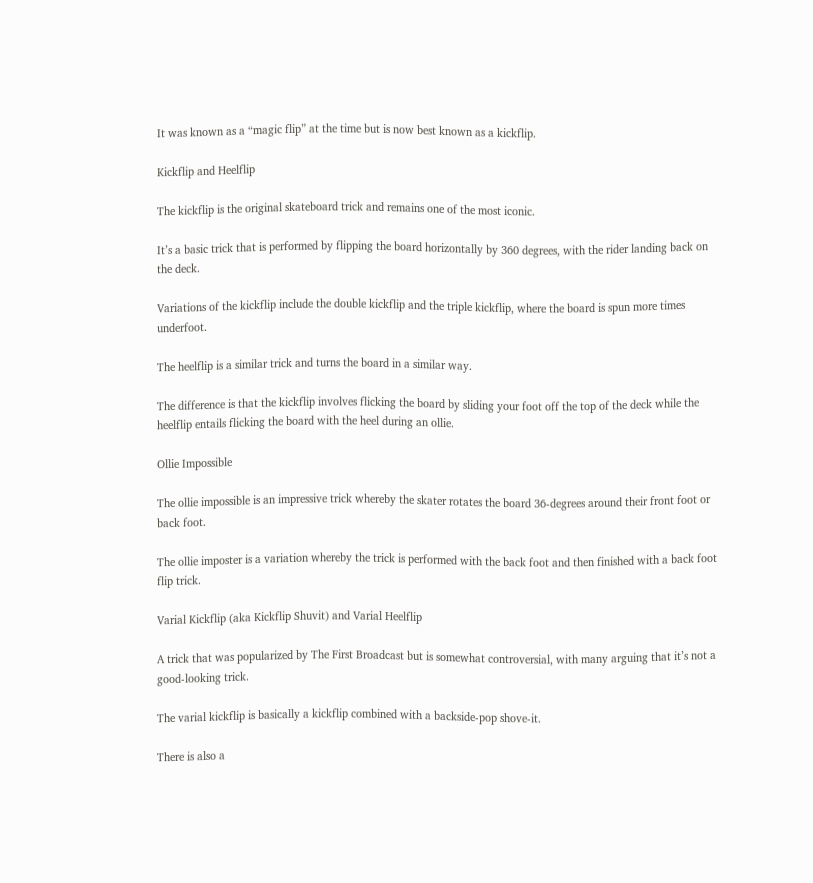It was known as a “magic flip” at the time but is now best known as a kickflip.

Kickflip and Heelflip

The kickflip is the original skateboard trick and remains one of the most iconic.

It’s a basic trick that is performed by flipping the board horizontally by 360 degrees, with the rider landing back on the deck.

Variations of the kickflip include the double kickflip and the triple kickflip, where the board is spun more times underfoot.

The heelflip is a similar trick and turns the board in a similar way.

The difference is that the kickflip involves flicking the board by sliding your foot off the top of the deck while the heelflip entails flicking the board with the heel during an ollie.

Ollie Impossible

The ollie impossible is an impressive trick whereby the skater rotates the board 36-degrees around their front foot or back foot.

The ollie imposter is a variation whereby the trick is performed with the back foot and then finished with a back foot flip trick.

Varial Kickflip (aka Kickflip Shuvit) and Varial Heelflip

A trick that was popularized by The First Broadcast but is somewhat controversial, with many arguing that it’s not a good-looking trick.

The varial kickflip is basically a kickflip combined with a backside-pop shove-it.

There is also a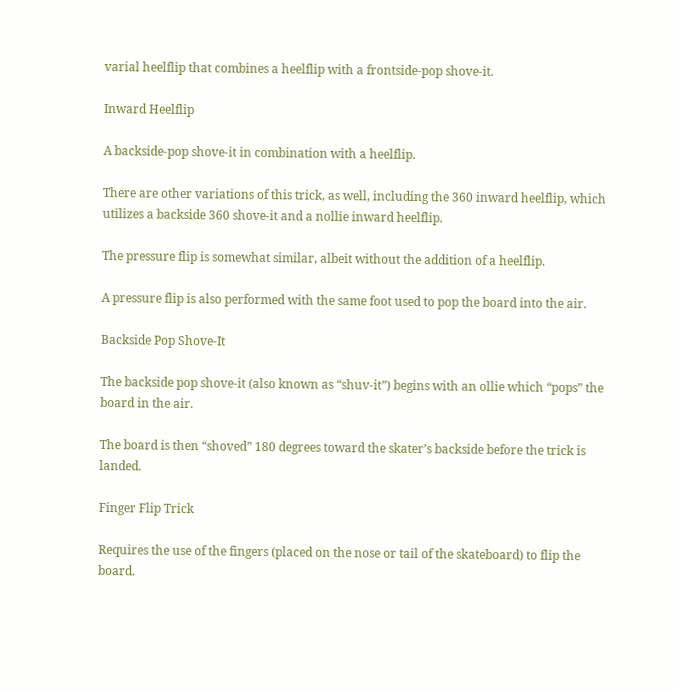varial heelflip that combines a heelflip with a frontside-pop shove-it.

Inward Heelflip

A backside-pop shove-it in combination with a heelflip.

There are other variations of this trick, as well, including the 360 inward heelflip, which utilizes a backside 360 shove-it and a nollie inward heelflip.

The pressure flip is somewhat similar, albeit without the addition of a heelflip.

A pressure flip is also performed with the same foot used to pop the board into the air.

Backside Pop Shove-It

The backside pop shove-it (also known as “shuv-it”) begins with an ollie which “pops” the board in the air.

The board is then “shoved” 180 degrees toward the skater’s backside before the trick is landed.

Finger Flip Trick

Requires the use of the fingers (placed on the nose or tail of the skateboard) to flip the board.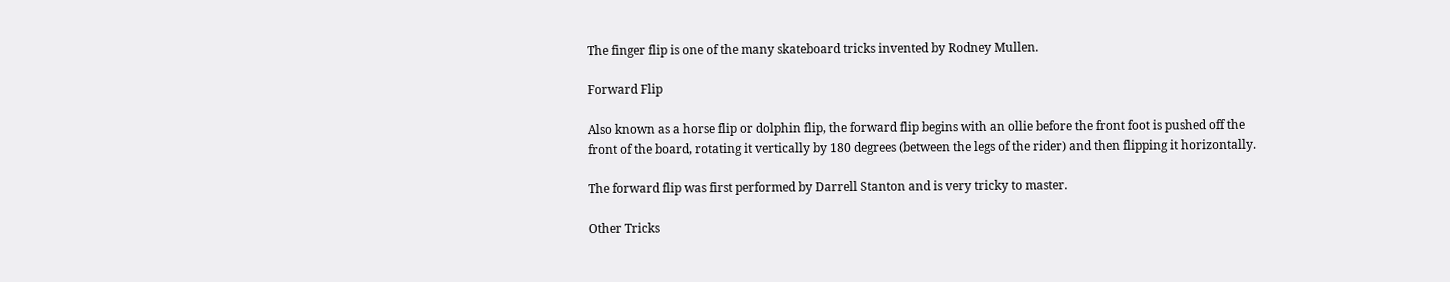The finger flip is one of the many skateboard tricks invented by Rodney Mullen.

Forward Flip

Also known as a horse flip or dolphin flip, the forward flip begins with an ollie before the front foot is pushed off the front of the board, rotating it vertically by 180 degrees (between the legs of the rider) and then flipping it horizontally.

The forward flip was first performed by Darrell Stanton and is very tricky to master.

Other Tricks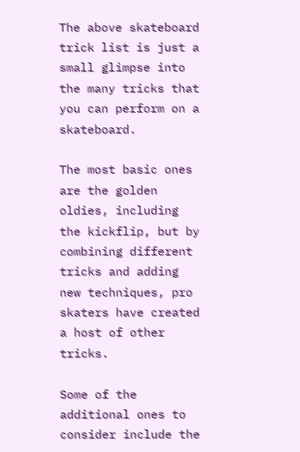The above skateboard trick list is just a small glimpse into the many tricks that you can perform on a skateboard.

The most basic ones are the golden oldies, including the kickflip, but by combining different tricks and adding new techniques, pro skaters have created a host of other tricks.

Some of the additional ones to consider include the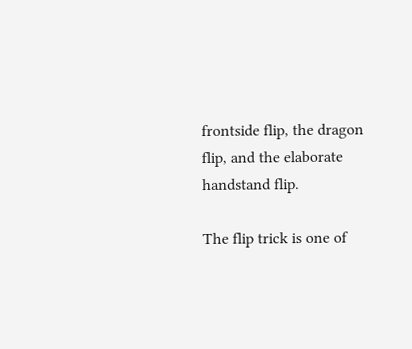frontside flip, the dragon flip, and the elaborate handstand flip.

The flip trick is one of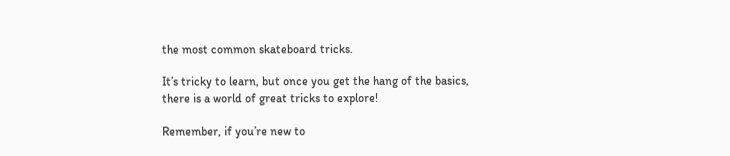the most common skateboard tricks.

It’s tricky to learn, but once you get the hang of the basics, there is a world of great tricks to explore!

Remember, if you’re new to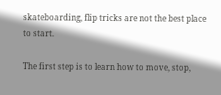skateboarding, flip tricks are not the best place to start.

The first step is to learn how to move, stop,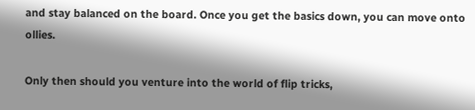and stay balanced on the board. Once you get the basics down, you can move onto ollies.

Only then should you venture into the world of flip tricks,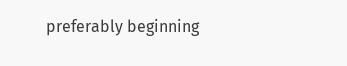preferably beginning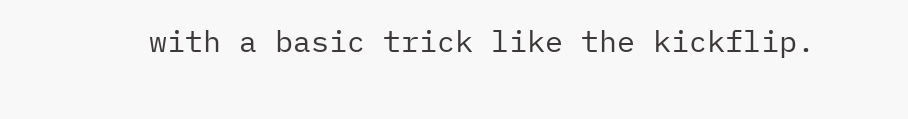with a basic trick like the kickflip.